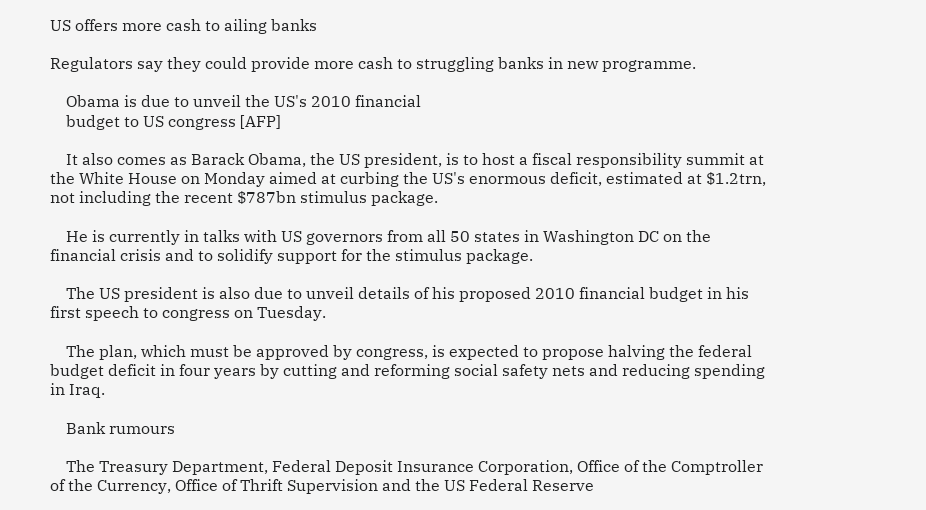US offers more cash to ailing banks

Regulators say they could provide more cash to struggling banks in new programme.

    Obama is due to unveil the US's 2010 financial
    budget to US congress [AFP]

    It also comes as Barack Obama, the US president, is to host a fiscal responsibility summit at the White House on Monday aimed at curbing the US's enormous deficit, estimated at $1.2trn, not including the recent $787bn stimulus package.

    He is currently in talks with US governors from all 50 states in Washington DC on the financial crisis and to solidify support for the stimulus package.

    The US president is also due to unveil details of his proposed 2010 financial budget in his first speech to congress on Tuesday.

    The plan, which must be approved by congress, is expected to propose halving the federal budget deficit in four years by cutting and reforming social safety nets and reducing spending in Iraq.

    Bank rumours

    The Treasury Department, Federal Deposit Insurance Corporation, Office of the Comptroller of the Currency, Office of Thrift Supervision and the US Federal Reserve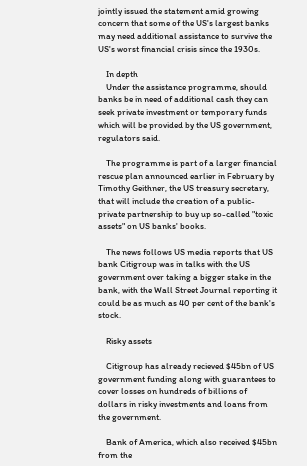jointly issued the statement amid growing concern that some of the US's largest banks may need additional assistance to survive the US's worst financial crisis since the 1930s.

    In depth
    Under the assistance programme, should banks be in need of additional cash they can seek private investment or temporary funds which will be provided by the US government, regulators said.

    The programme is part of a larger financial rescue plan announced earlier in February by Timothy Geithner, the US treasury secretary, that will include the creation of a public-private partnership to buy up so-called "toxic assets" on US banks' books.

    The news follows US media reports that US bank Citigroup was in talks with the US government over taking a bigger stake in the bank, with the Wall Street Journal reporting it could be as much as 40 per cent of the bank's stock.

    Risky assets

    Citigroup has already recieved $45bn of US government funding along with guarantees to cover losses on hundreds of billions of dollars in risky investments and loans from the government.

    Bank of America, which also received $45bn from the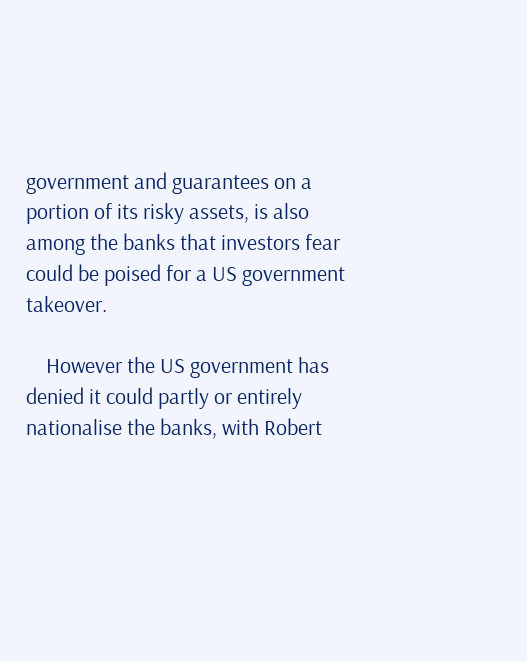government and guarantees on a portion of its risky assets, is also among the banks that investors fear could be poised for a US government takeover.

    However the US government has denied it could partly or entirely nationalise the banks, with Robert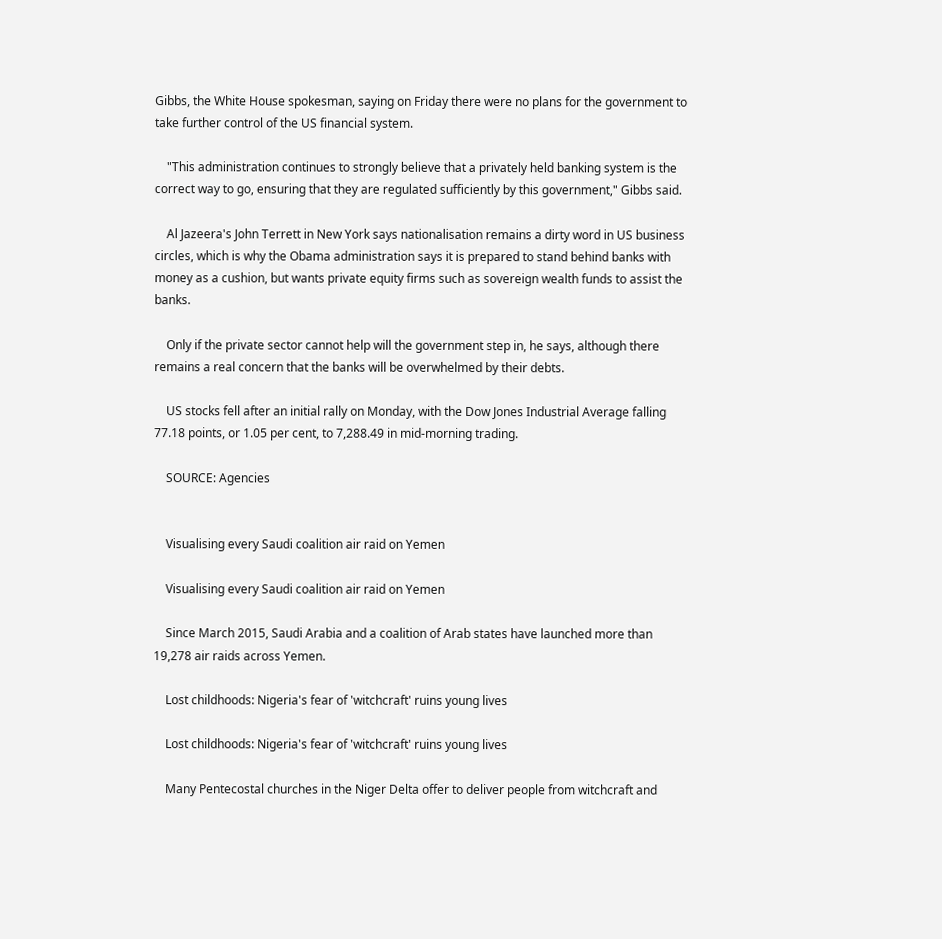Gibbs, the White House spokesman, saying on Friday there were no plans for the government to take further control of the US financial system.

    "This administration continues to strongly believe that a privately held banking system is the correct way to go, ensuring that they are regulated sufficiently by this government," Gibbs said.

    Al Jazeera's John Terrett in New York says nationalisation remains a dirty word in US business circles, which is why the Obama administration says it is prepared to stand behind banks with money as a cushion, but wants private equity firms such as sovereign wealth funds to assist the banks.

    Only if the private sector cannot help will the government step in, he says, although there remains a real concern that the banks will be overwhelmed by their debts.

    US stocks fell after an initial rally on Monday, with the Dow Jones Industrial Average falling 77.18 points, or 1.05 per cent, to 7,288.49 in mid-morning trading.

    SOURCE: Agencies


    Visualising every Saudi coalition air raid on Yemen

    Visualising every Saudi coalition air raid on Yemen

    Since March 2015, Saudi Arabia and a coalition of Arab states have launched more than 19,278 air raids across Yemen.

    Lost childhoods: Nigeria's fear of 'witchcraft' ruins young lives

    Lost childhoods: Nigeria's fear of 'witchcraft' ruins young lives

    Many Pentecostal churches in the Niger Delta offer to deliver people from witchcraft and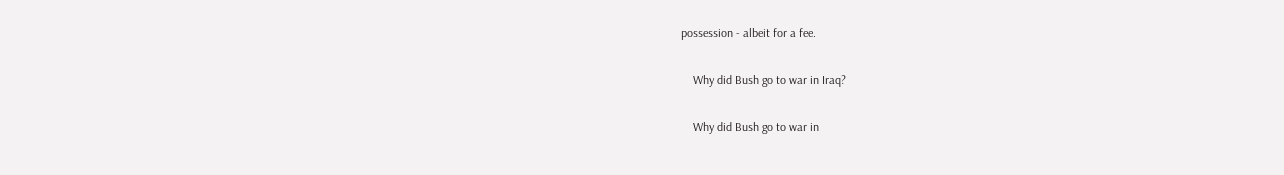possession - albeit for a fee.

    Why did Bush go to war in Iraq?

    Why did Bush go to war in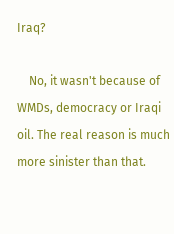Iraq?

    No, it wasn't because of WMDs, democracy or Iraqi oil. The real reason is much more sinister than that.